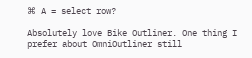⌘ A = select row?

Absolutely love Bike Outliner. One thing I prefer about OmniOutliner still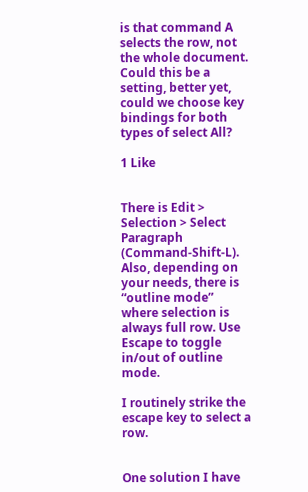is that command A selects the row, not the whole document. Could this be a setting, better yet, could we choose key bindings for both types of select All?

1 Like


There is Edit > Selection > Select Paragraph (Command-Shift-L). Also, depending on your needs, there is “outline mode” where selection is always full row. Use Escape to toggle in/out of outline mode.

I routinely strike the escape key to select a row.


One solution I have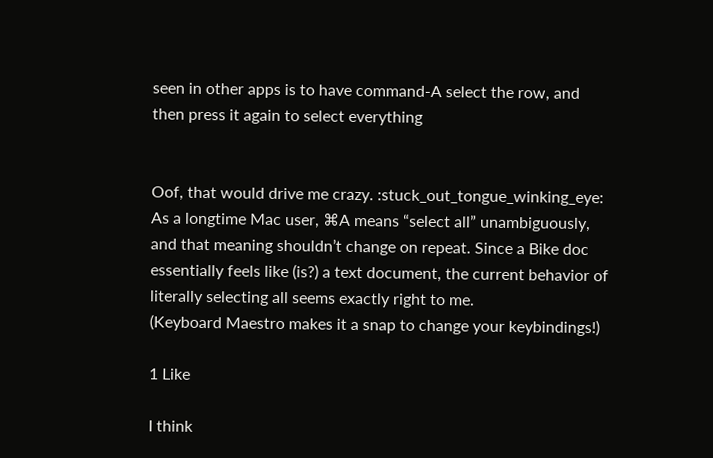seen in other apps is to have command-A select the row, and then press it again to select everything


Oof, that would drive me crazy. :stuck_out_tongue_winking_eye: As a longtime Mac user, ⌘A means “select all” unambiguously, and that meaning shouldn’t change on repeat. Since a Bike doc essentially feels like (is?) a text document, the current behavior of literally selecting all seems exactly right to me.
(Keyboard Maestro makes it a snap to change your keybindings!)

1 Like

I think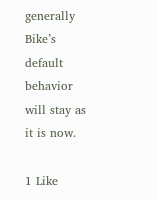generally Bike’s default behavior will stay as it is now.

1 Like